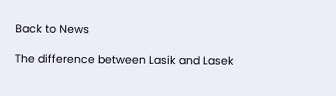Back to News

The difference between Lasik and Lasek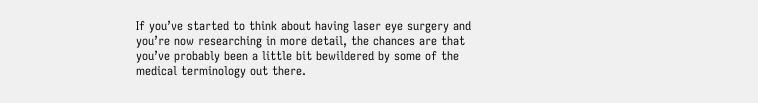If you’ve started to think about having laser eye surgery and you’re now researching in more detail, the chances are that you’ve probably been a little bit bewildered by some of the medical terminology out there.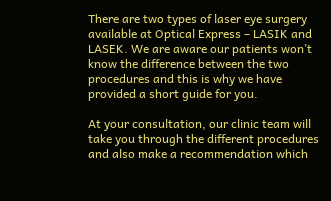There are two types of laser eye surgery available at Optical Express – LASIK and LASEK. We are aware our patients won’t know the difference between the two procedures and this is why we have provided a short guide for you.

At your consultation, our clinic team will take you through the different procedures and also make a recommendation which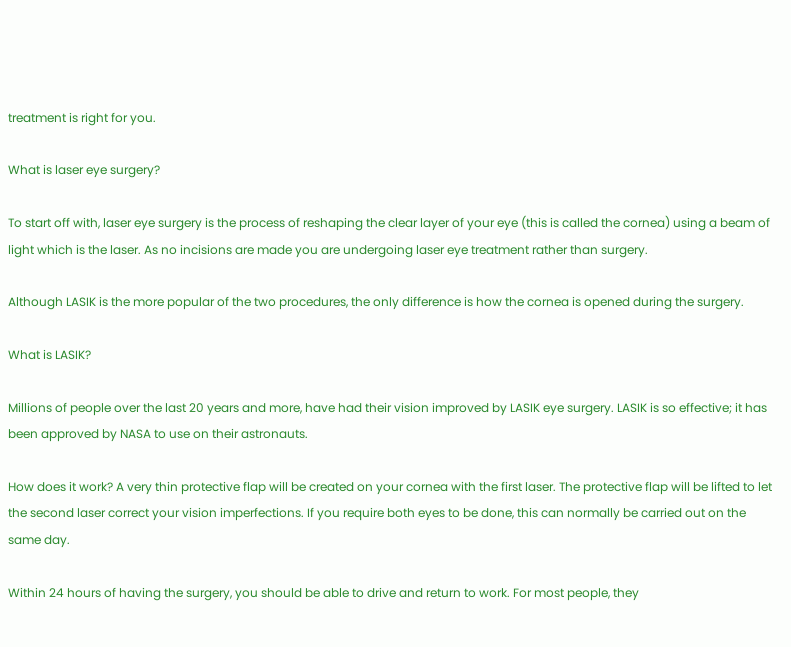treatment is right for you.

What is laser eye surgery?

To start off with, laser eye surgery is the process of reshaping the clear layer of your eye (this is called the cornea) using a beam of light which is the laser. As no incisions are made you are undergoing laser eye treatment rather than surgery.

Although LASIK is the more popular of the two procedures, the only difference is how the cornea is opened during the surgery.

What is LASIK?

Millions of people over the last 20 years and more, have had their vision improved by LASIK eye surgery. LASIK is so effective; it has been approved by NASA to use on their astronauts.

How does it work? A very thin protective flap will be created on your cornea with the first laser. The protective flap will be lifted to let the second laser correct your vision imperfections. If you require both eyes to be done, this can normally be carried out on the same day.

Within 24 hours of having the surgery, you should be able to drive and return to work. For most people, they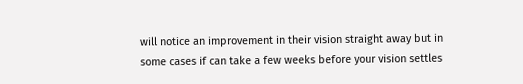will notice an improvement in their vision straight away but in some cases if can take a few weeks before your vision settles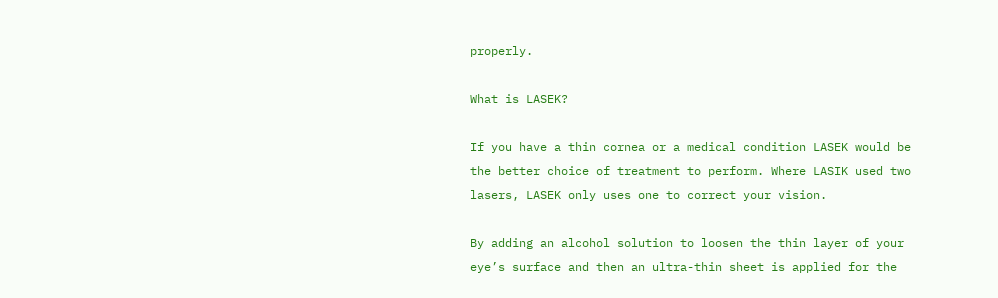properly.

What is LASEK?

If you have a thin cornea or a medical condition LASEK would be the better choice of treatment to perform. Where LASIK used two lasers, LASEK only uses one to correct your vision.

By adding an alcohol solution to loosen the thin layer of your eye’s surface and then an ultra-thin sheet is applied for the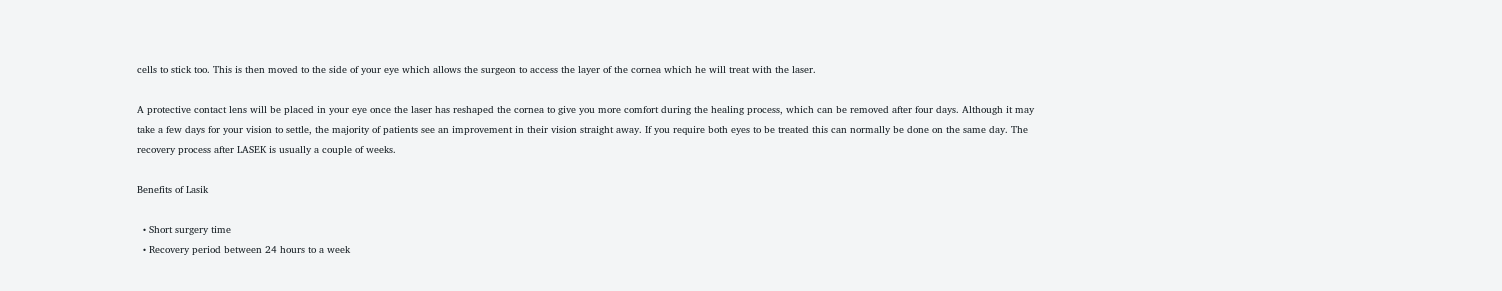cells to stick too. This is then moved to the side of your eye which allows the surgeon to access the layer of the cornea which he will treat with the laser.

A protective contact lens will be placed in your eye once the laser has reshaped the cornea to give you more comfort during the healing process, which can be removed after four days. Although it may take a few days for your vision to settle, the majority of patients see an improvement in their vision straight away. If you require both eyes to be treated this can normally be done on the same day. The recovery process after LASEK is usually a couple of weeks.

Benefits of Lasik

  • Short surgery time
  • Recovery period between 24 hours to a week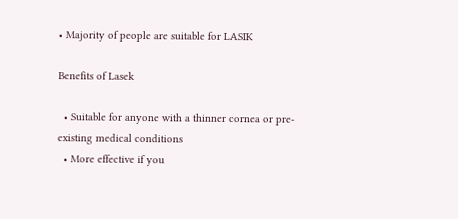• Majority of people are suitable for LASIK

Benefits of Lasek

  • Suitable for anyone with a thinner cornea or pre-existing medical conditions
  • More effective if you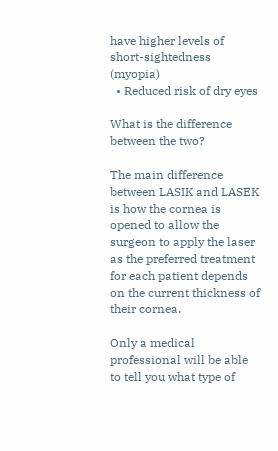have higher levels of short-sightedness (myopia)
  • Reduced risk of dry eyes

What is the difference between the two?

The main difference between LASIK and LASEK is how the cornea is opened to allow the surgeon to apply the laser as the preferred treatment for each patient depends on the current thickness of their cornea.

Only a medical professional will be able to tell you what type of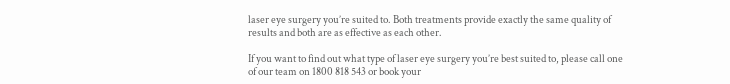laser eye surgery you’re suited to. Both treatments provide exactly the same quality of results and both are as effective as each other.

If you want to find out what type of laser eye surgery you’re best suited to, please call one of our team on 1800 818 543 or book your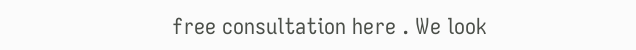free consultation here . We look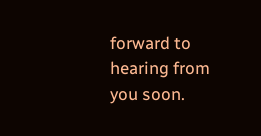forward to hearing from you soon.